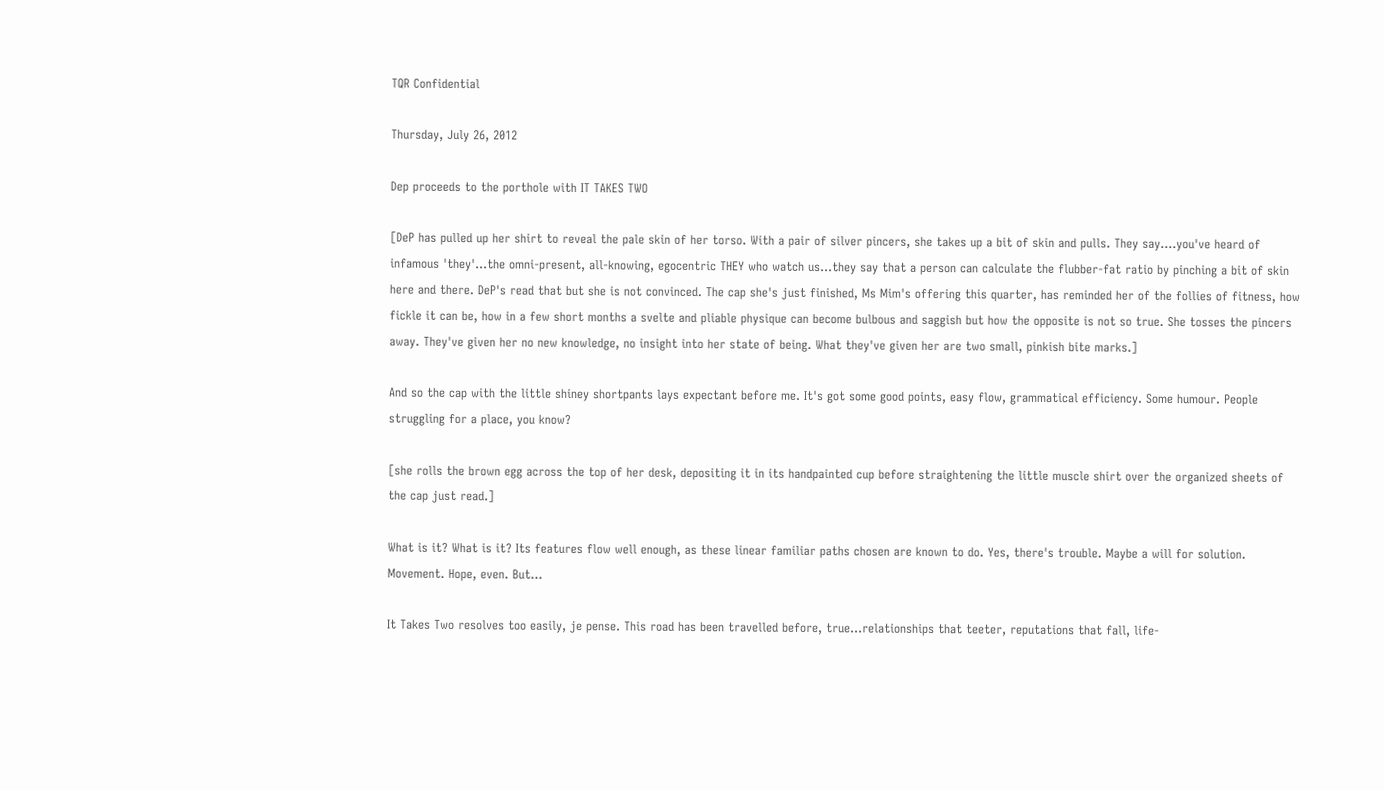TQR Confidential

Thursday, July 26, 2012

Dep proceeds to the porthole with IT TAKES TWO

[DeP has pulled up her shirt to reveal the pale skin of her torso. With a pair of silver pincers, she takes up a bit of skin and pulls. They say....you've heard of infamous 'they'...the omni-present, all-knowing, egocentric THEY who watch us...they say that a person can calculate the flubber-fat ratio by pinching a bit of skin here and there. DeP's read that but she is not convinced. The cap she's just finished, Ms Mim's offering this quarter, has reminded her of the follies of fitness, how fickle it can be, how in a few short months a svelte and pliable physique can become bulbous and saggish but how the opposite is not so true. She tosses the pincers away. They've given her no new knowledge, no insight into her state of being. What they've given her are two small, pinkish bite marks.]

And so the cap with the little shiney shortpants lays expectant before me. It's got some good points, easy flow, grammatical efficiency. Some humour. People struggling for a place, you know?

[she rolls the brown egg across the top of her desk, depositing it in its handpainted cup before straightening the little muscle shirt over the organized sheets of the cap just read.]

What is it? What is it? Its features flow well enough, as these linear familiar paths chosen are known to do. Yes, there's trouble. Maybe a will for solution. Movement. Hope, even. But...

It Takes Two resolves too easily, je pense. This road has been travelled before, true...relationships that teeter, reputations that fall, life-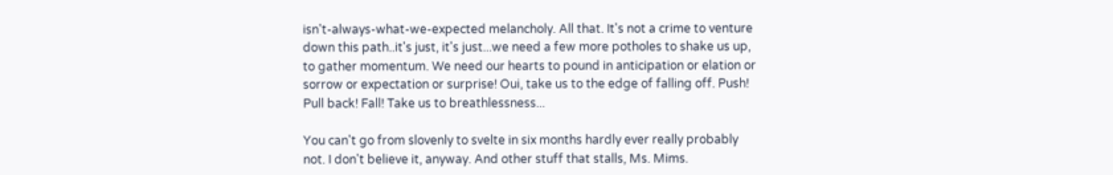isn't-always-what-we-expected melancholy. All that. It's not a crime to venture down this path..it's just, it's just...we need a few more potholes to shake us up, to gather momentum. We need our hearts to pound in anticipation or elation or sorrow or expectation or surprise! Oui, take us to the edge of falling off. Push! Pull back! Fall! Take us to breathlessness...

You can't go from slovenly to svelte in six months hardly ever really probably not. I don't believe it, anyway. And other stuff that stalls, Ms. Mims.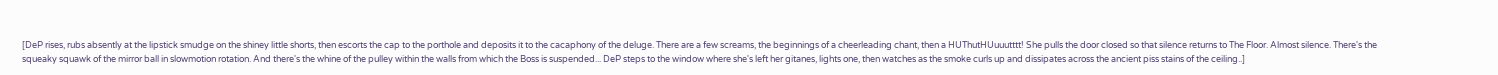[DeP rises, rubs absently at the lipstick smudge on the shiney little shorts, then escorts the cap to the porthole and deposits it to the cacaphony of the deluge. There are a few screams, the beginnings of a cheerleading chant, then a HUThutHUuuutttt! She pulls the door closed so that silence returns to The Floor. Almost silence. There's the squeaky squawk of the mirror ball in slowmotion rotation. And there's the whine of the pulley within the walls from which the Boss is suspended... DeP steps to the window where she's left her gitanes, lights one, then watches as the smoke curls up and dissipates across the ancient piss stains of the ceiling..]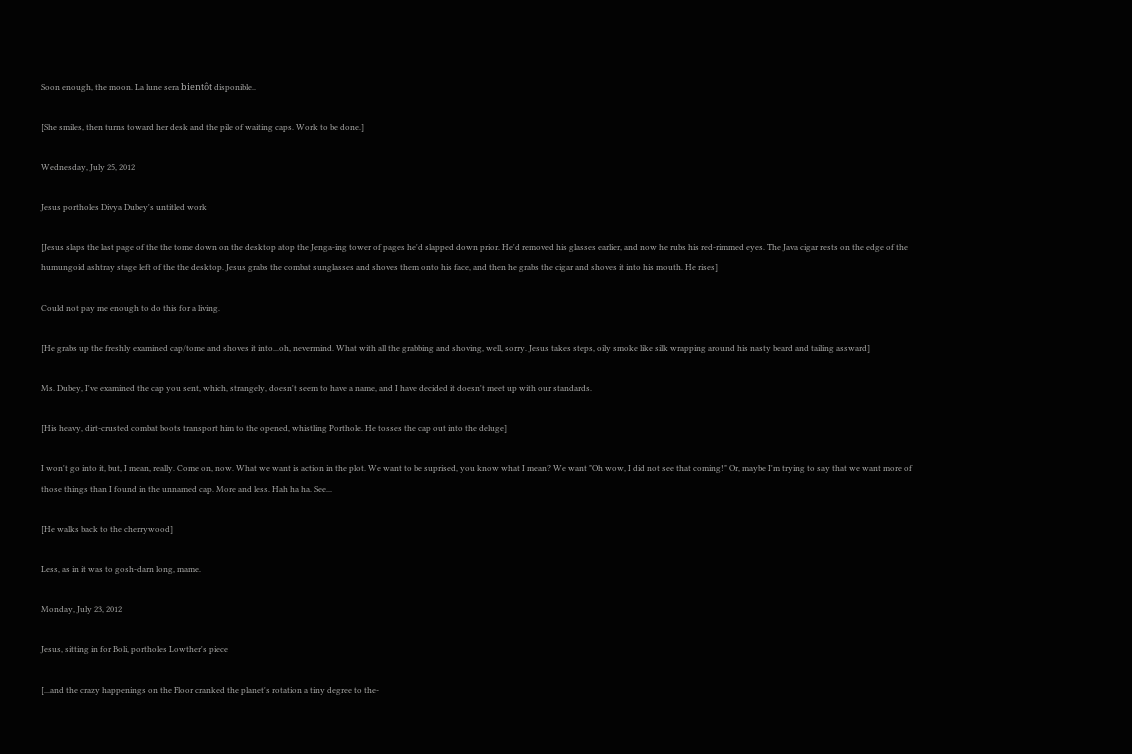Soon enough, the moon. La lune sera bientôt disponible..

[She smiles, then turns toward her desk and the pile of waiting caps. Work to be done.]

Wednesday, July 25, 2012

Jesus portholes Divya Dubey's untitled work

[Jesus slaps the last page of the the tome down on the desktop atop the Jenga-ing tower of pages he'd slapped down prior. He'd removed his glasses earlier, and now he rubs his red-rimmed eyes. The Java cigar rests on the edge of the humungoid ashtray stage left of the the desktop. Jesus grabs the combat sunglasses and shoves them onto his face, and then he grabs the cigar and shoves it into his mouth. He rises]

Could not pay me enough to do this for a living.

[He grabs up the freshly examined cap/tome and shoves it into...oh, nevermind. What with all the grabbing and shoving, well, sorry. Jesus takes steps, oily smoke like silk wrapping around his nasty beard and tailing assward]

Ms. Dubey, I've examined the cap you sent, which, strangely, doesn't seem to have a name, and I have decided it doesn't meet up with our standards.

[His heavy, dirt-crusted combat boots transport him to the opened, whistling Porthole. He tosses the cap out into the deluge]

I won't go into it, but, I mean, really. Come on, now. What we want is action in the plot. We want to be suprised, you know what I mean? We want "Oh wow, I did not see that coming!" Or, maybe I'm trying to say that we want more of those things than I found in the unnamed cap. More and less. Hah ha ha. See...

[He walks back to the cherrywood]

Less, as in it was to gosh-darn long, mame.

Monday, July 23, 2012

Jesus, sitting in for Boli, portholes Lowther's piece

[...and the crazy happenings on the Floor cranked the planet's rotation a tiny degree to the-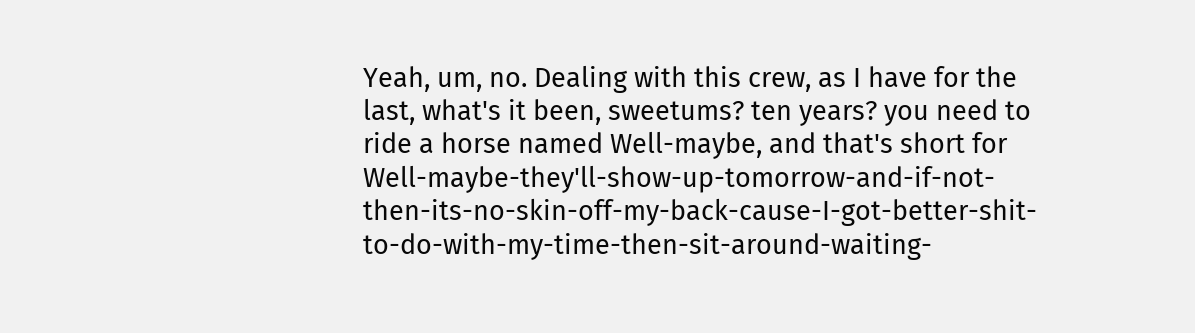Yeah, um, no. Dealing with this crew, as I have for the last, what's it been, sweetums? ten years? you need to ride a horse named Well-maybe, and that's short for Well-maybe-they'll-show-up-tomorrow-and-if-not-then-its-no-skin-off-my-back-cause-I-got-better-shit- to-do-with-my-time-then-sit-around-waiting-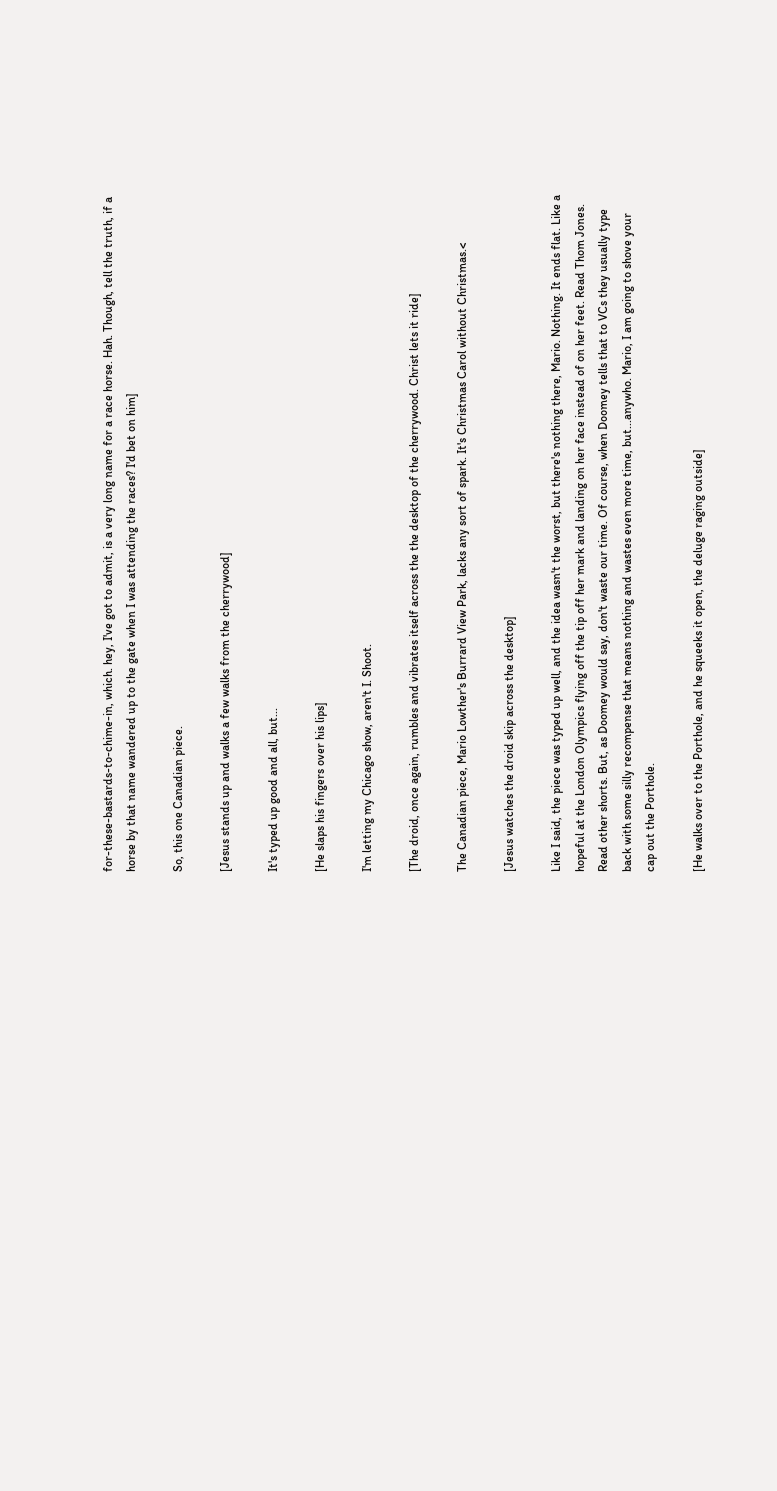for-these-bastards-to-chime-in, which. hey, I've got to admit, is a very long name for a race horse. Hah. Though, tell the truth, if a horse by that name wandered up to the gate when I was attending the races? I'd bet on him]

So, this one Canadian piece.

[Jesus stands up and walks a few walks from the cherrywood]

It's typed up good and all, but...

[He slaps his fingers over his lips]

I'm letting my Chicago show, aren't I. Shoot.

[The droid, once again, rumbles and vibrates itself across the the desktop of the cherrywood. Christ lets it ride]

The Canadian piece, Mario Lowther's Burrard View Park, lacks any sort of spark. It's Christmas Carol without Christmas.<

[Jesus watches the droid skip across the desktop]

Like I said, the piece was typed up well, and the idea wasn't the worst, but there's nothing there, Mario. Nothing. It ends flat. Like a hopeful at the London Olympics flying off the tip off her mark and landing on her face instead of on her feet. Read Thom Jones. Read other shorts. But, as Doomey would say, don't waste our time. Of course, when Doomey tells that to VCs they usually type back with some silly recompense that means nothing and wastes even more time, but...anywho. Mario, I am going to shove your cap out the Porthole.

[He walks over to the Porthole, and he squeeks it open, the deluge raging outside]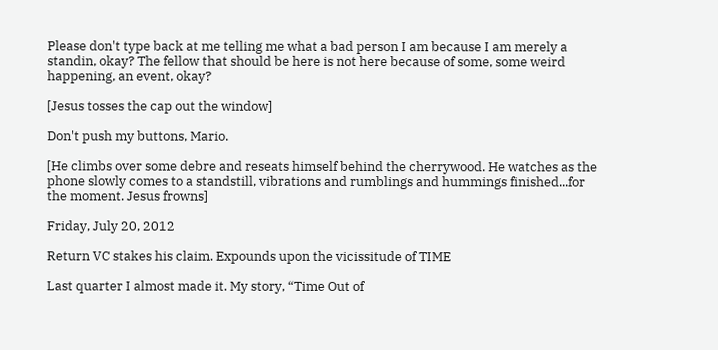Please don't type back at me telling me what a bad person I am because I am merely a standin, okay? The fellow that should be here is not here because of some, some weird happening, an event, okay?

[Jesus tosses the cap out the window]

Don't push my buttons, Mario.

[He climbs over some debre and reseats himself behind the cherrywood. He watches as the phone slowly comes to a standstill, vibrations and rumblings and hummings finished...for the moment. Jesus frowns]

Friday, July 20, 2012

Return VC stakes his claim. Expounds upon the vicissitude of TIME

Last quarter I almost made it. My story, “Time Out of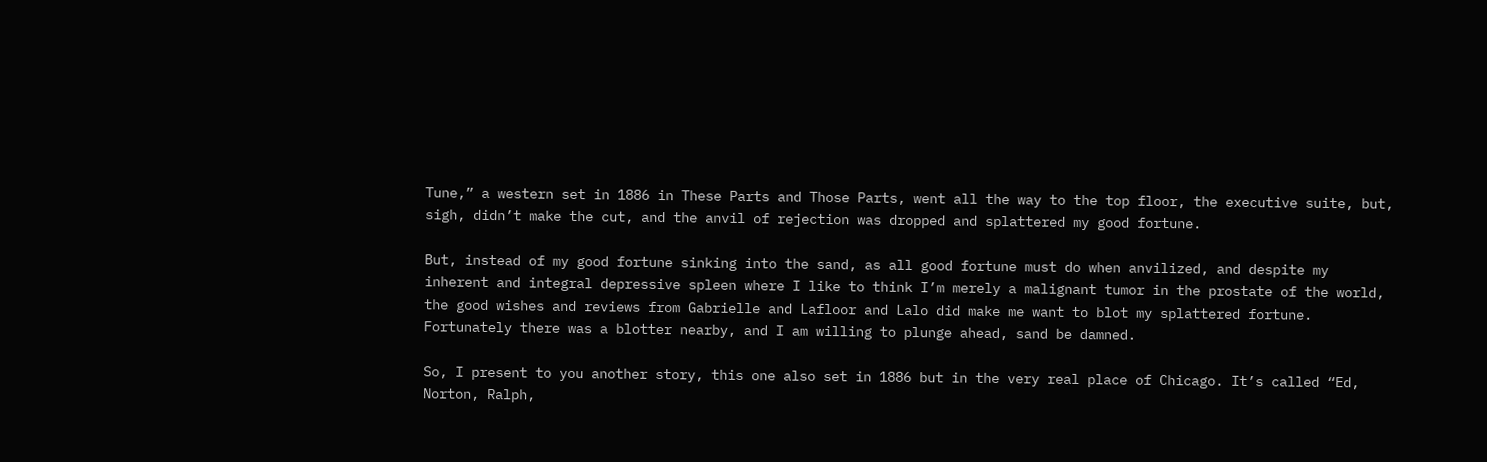Tune,” a western set in 1886 in These Parts and Those Parts, went all the way to the top floor, the executive suite, but, sigh, didn’t make the cut, and the anvil of rejection was dropped and splattered my good fortune.

But, instead of my good fortune sinking into the sand, as all good fortune must do when anvilized, and despite my inherent and integral depressive spleen where I like to think I’m merely a malignant tumor in the prostate of the world, the good wishes and reviews from Gabrielle and Lafloor and Lalo did make me want to blot my splattered fortune. Fortunately there was a blotter nearby, and I am willing to plunge ahead, sand be damned.

So, I present to you another story, this one also set in 1886 but in the very real place of Chicago. It’s called “Ed, Norton, Ralph,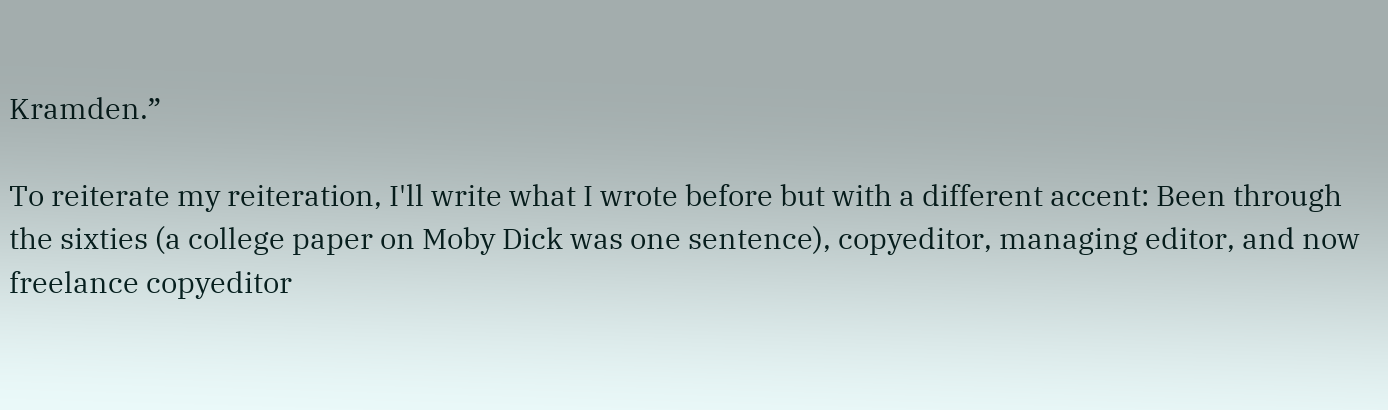Kramden.”

To reiterate my reiteration, I'll write what I wrote before but with a different accent: Been through the sixties (a college paper on Moby Dick was one sentence), copyeditor, managing editor, and now freelance copyeditor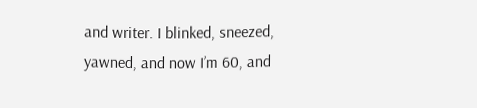and writer. I blinked, sneezed, yawned, and now I’m 60, and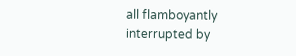all flamboyantly interrupted by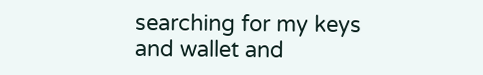searching for my keys and wallet and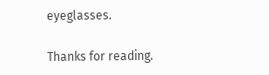eyeglasses.

Thanks for reading.